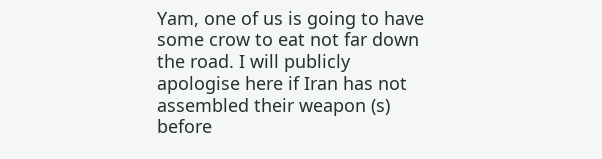Yam, one of us is going to have some crow to eat not far down the road. I will publicly apologise here if Iran has not assembled their weapon (s) before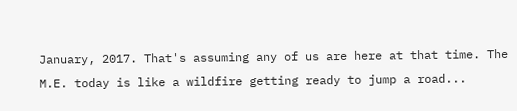January, 2017. That's assuming any of us are here at that time. The M.E. today is like a wildfire getting ready to jump a road...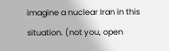imagine a nuclear Iran in this situation. (not you, open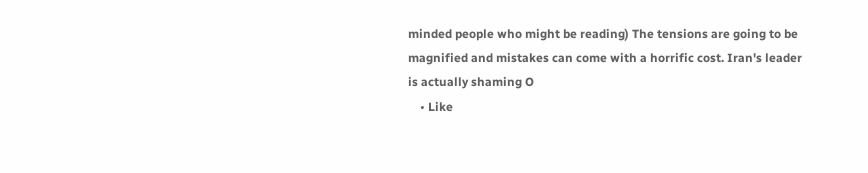minded people who might be reading) The tensions are going to be magnified and mistakes can come with a horrific cost. Iran's leader is actually shaming O
    • Like